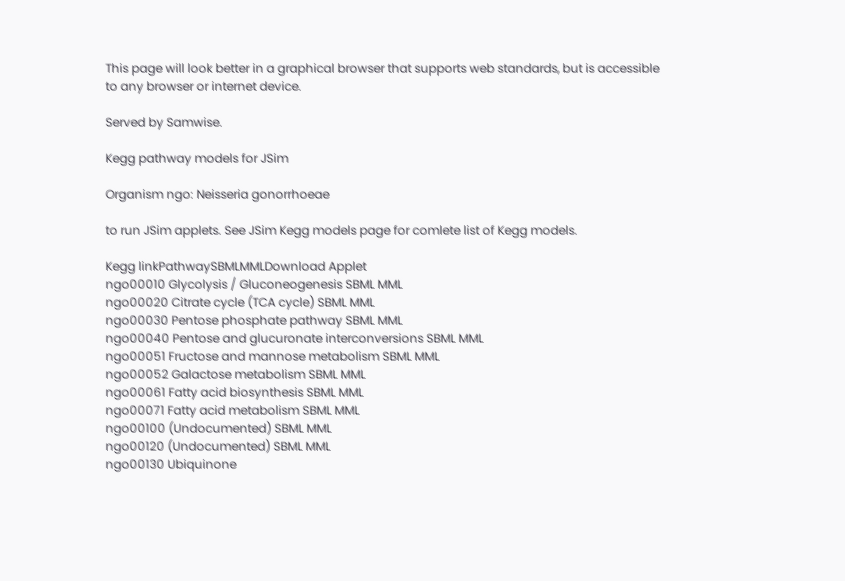This page will look better in a graphical browser that supports web standards, but is accessible to any browser or internet device.

Served by Samwise.

Kegg pathway models for JSim

Organism ngo: Neisseria gonorrhoeae

to run JSim applets. See JSim Kegg models page for comlete list of Kegg models.

Kegg linkPathwaySBMLMMLDownload Applet
ngo00010 Glycolysis / Gluconeogenesis SBML MML
ngo00020 Citrate cycle (TCA cycle) SBML MML
ngo00030 Pentose phosphate pathway SBML MML
ngo00040 Pentose and glucuronate interconversions SBML MML
ngo00051 Fructose and mannose metabolism SBML MML
ngo00052 Galactose metabolism SBML MML
ngo00061 Fatty acid biosynthesis SBML MML
ngo00071 Fatty acid metabolism SBML MML
ngo00100 (Undocumented) SBML MML
ngo00120 (Undocumented) SBML MML
ngo00130 Ubiquinone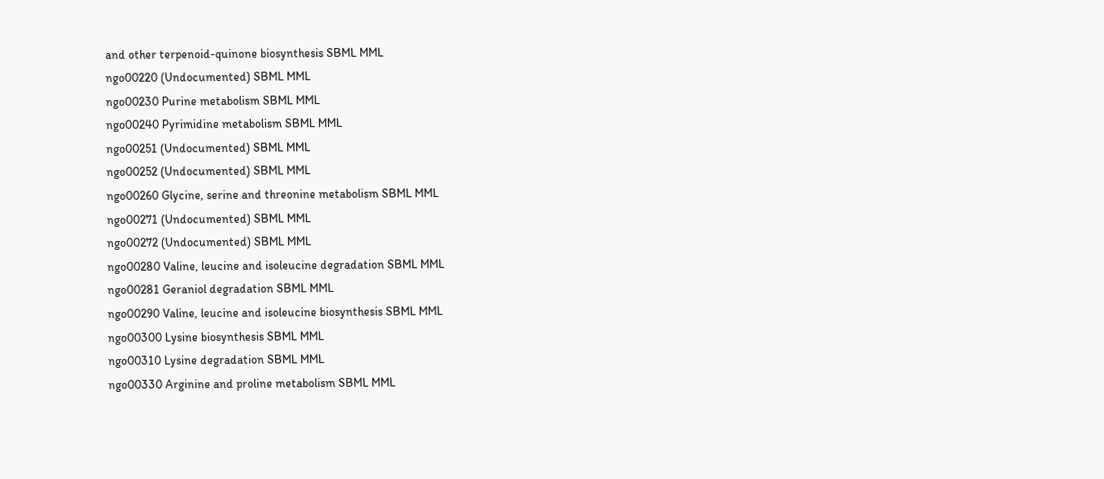and other terpenoid-quinone biosynthesis SBML MML
ngo00220 (Undocumented) SBML MML
ngo00230 Purine metabolism SBML MML
ngo00240 Pyrimidine metabolism SBML MML
ngo00251 (Undocumented) SBML MML
ngo00252 (Undocumented) SBML MML
ngo00260 Glycine, serine and threonine metabolism SBML MML
ngo00271 (Undocumented) SBML MML
ngo00272 (Undocumented) SBML MML
ngo00280 Valine, leucine and isoleucine degradation SBML MML
ngo00281 Geraniol degradation SBML MML
ngo00290 Valine, leucine and isoleucine biosynthesis SBML MML
ngo00300 Lysine biosynthesis SBML MML
ngo00310 Lysine degradation SBML MML
ngo00330 Arginine and proline metabolism SBML MML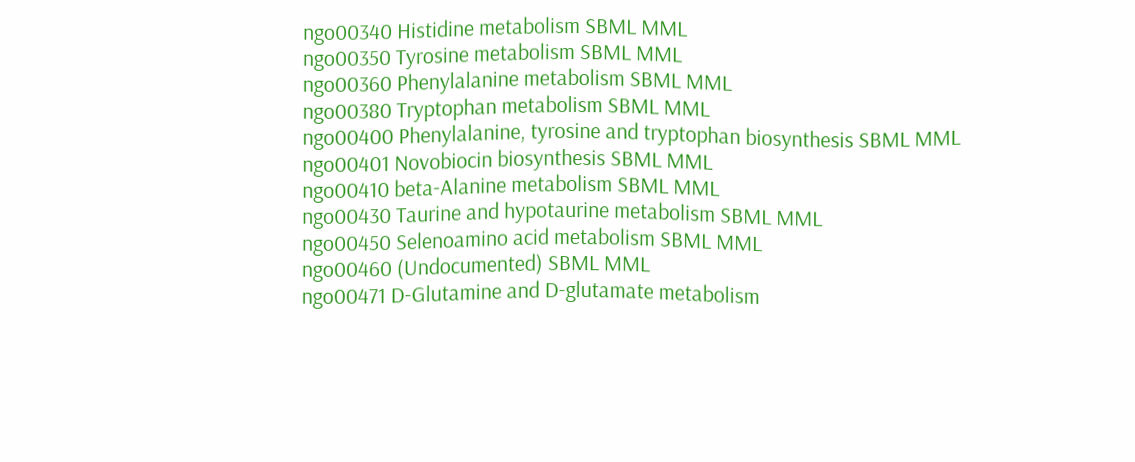ngo00340 Histidine metabolism SBML MML
ngo00350 Tyrosine metabolism SBML MML
ngo00360 Phenylalanine metabolism SBML MML
ngo00380 Tryptophan metabolism SBML MML
ngo00400 Phenylalanine, tyrosine and tryptophan biosynthesis SBML MML
ngo00401 Novobiocin biosynthesis SBML MML
ngo00410 beta-Alanine metabolism SBML MML
ngo00430 Taurine and hypotaurine metabolism SBML MML
ngo00450 Selenoamino acid metabolism SBML MML
ngo00460 (Undocumented) SBML MML
ngo00471 D-Glutamine and D-glutamate metabolism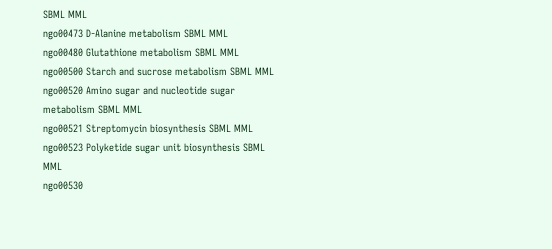SBML MML
ngo00473 D-Alanine metabolism SBML MML
ngo00480 Glutathione metabolism SBML MML
ngo00500 Starch and sucrose metabolism SBML MML
ngo00520 Amino sugar and nucleotide sugar metabolism SBML MML
ngo00521 Streptomycin biosynthesis SBML MML
ngo00523 Polyketide sugar unit biosynthesis SBML MML
ngo00530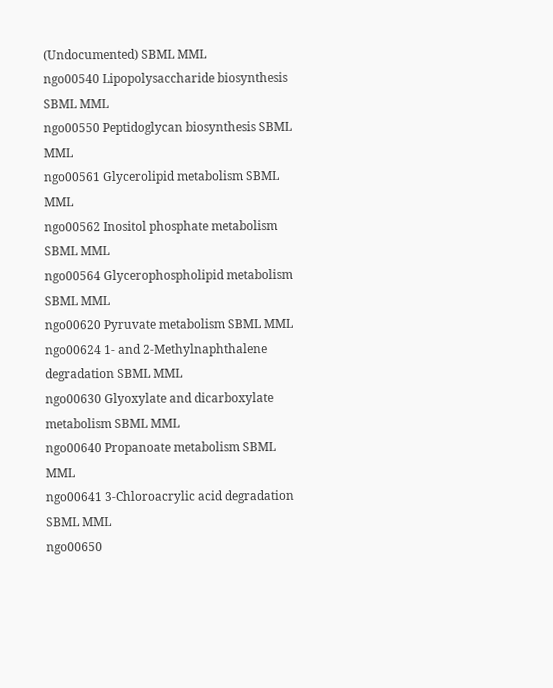(Undocumented) SBML MML
ngo00540 Lipopolysaccharide biosynthesis SBML MML
ngo00550 Peptidoglycan biosynthesis SBML MML
ngo00561 Glycerolipid metabolism SBML MML
ngo00562 Inositol phosphate metabolism SBML MML
ngo00564 Glycerophospholipid metabolism SBML MML
ngo00620 Pyruvate metabolism SBML MML
ngo00624 1- and 2-Methylnaphthalene degradation SBML MML
ngo00630 Glyoxylate and dicarboxylate metabolism SBML MML
ngo00640 Propanoate metabolism SBML MML
ngo00641 3-Chloroacrylic acid degradation SBML MML
ngo00650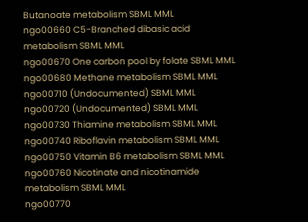Butanoate metabolism SBML MML
ngo00660 C5-Branched dibasic acid metabolism SBML MML
ngo00670 One carbon pool by folate SBML MML
ngo00680 Methane metabolism SBML MML
ngo00710 (Undocumented) SBML MML
ngo00720 (Undocumented) SBML MML
ngo00730 Thiamine metabolism SBML MML
ngo00740 Riboflavin metabolism SBML MML
ngo00750 Vitamin B6 metabolism SBML MML
ngo00760 Nicotinate and nicotinamide metabolism SBML MML
ngo00770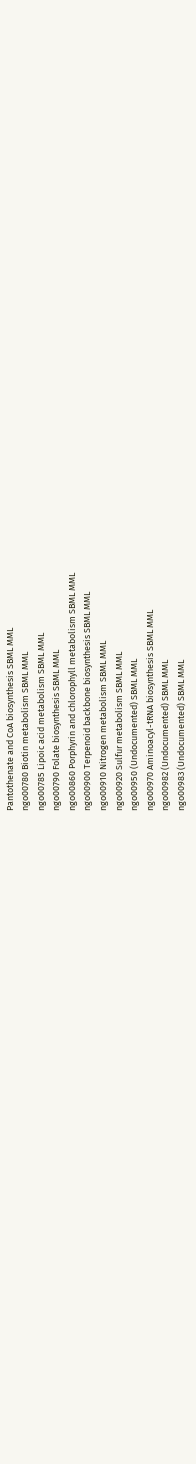Pantothenate and CoA biosynthesis SBML MML
ngo00780 Biotin metabolism SBML MML
ngo00785 Lipoic acid metabolism SBML MML
ngo00790 Folate biosynthesis SBML MML
ngo00860 Porphyrin and chlorophyll metabolism SBML MML
ngo00900 Terpenoid backbone biosynthesis SBML MML
ngo00910 Nitrogen metabolism SBML MML
ngo00920 Sulfur metabolism SBML MML
ngo00950 (Undocumented) SBML MML
ngo00970 Aminoacyl-tRNA biosynthesis SBML MML
ngo00982 (Undocumented) SBML MML
ngo00983 (Undocumented) SBML MML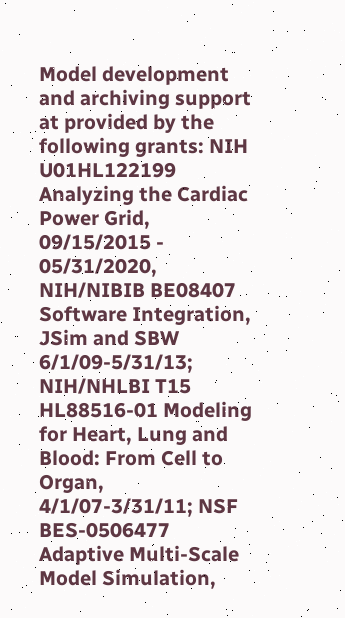Model development and archiving support at provided by the following grants: NIH U01HL122199 Analyzing the Cardiac Power Grid, 09/15/2015 - 05/31/2020, NIH/NIBIB BE08407 Software Integration, JSim and SBW 6/1/09-5/31/13; NIH/NHLBI T15 HL88516-01 Modeling for Heart, Lung and Blood: From Cell to Organ, 4/1/07-3/31/11; NSF BES-0506477 Adaptive Multi-Scale Model Simulation,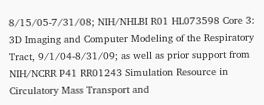8/15/05-7/31/08; NIH/NHLBI R01 HL073598 Core 3: 3D Imaging and Computer Modeling of the Respiratory Tract, 9/1/04-8/31/09; as well as prior support from NIH/NCRR P41 RR01243 Simulation Resource in Circulatory Mass Transport and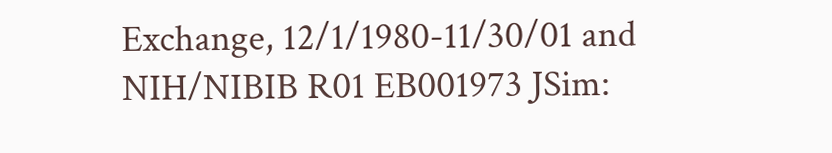Exchange, 12/1/1980-11/30/01 and NIH/NIBIB R01 EB001973 JSim: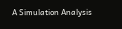A Simulation Analysis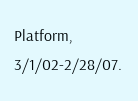Platform, 3/1/02-2/28/07.